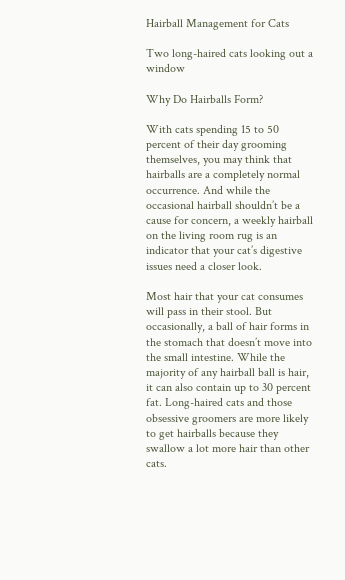Hairball Management for Cats

Two long-haired cats looking out a window

Why Do Hairballs Form?

With cats spending 15 to 50 percent of their day grooming themselves, you may think that hairballs are a completely normal occurrence. And while the occasional hairball shouldn’t be a cause for concern, a weekly hairball on the living room rug is an indicator that your cat’s digestive issues need a closer look.

Most hair that your cat consumes will pass in their stool. But occasionally, a ball of hair forms in the stomach that doesn’t move into the small intestine. While the majority of any hairball ball is hair, it can also contain up to 30 percent fat. Long-haired cats and those obsessive groomers are more likely to get hairballs because they swallow a lot more hair than other cats.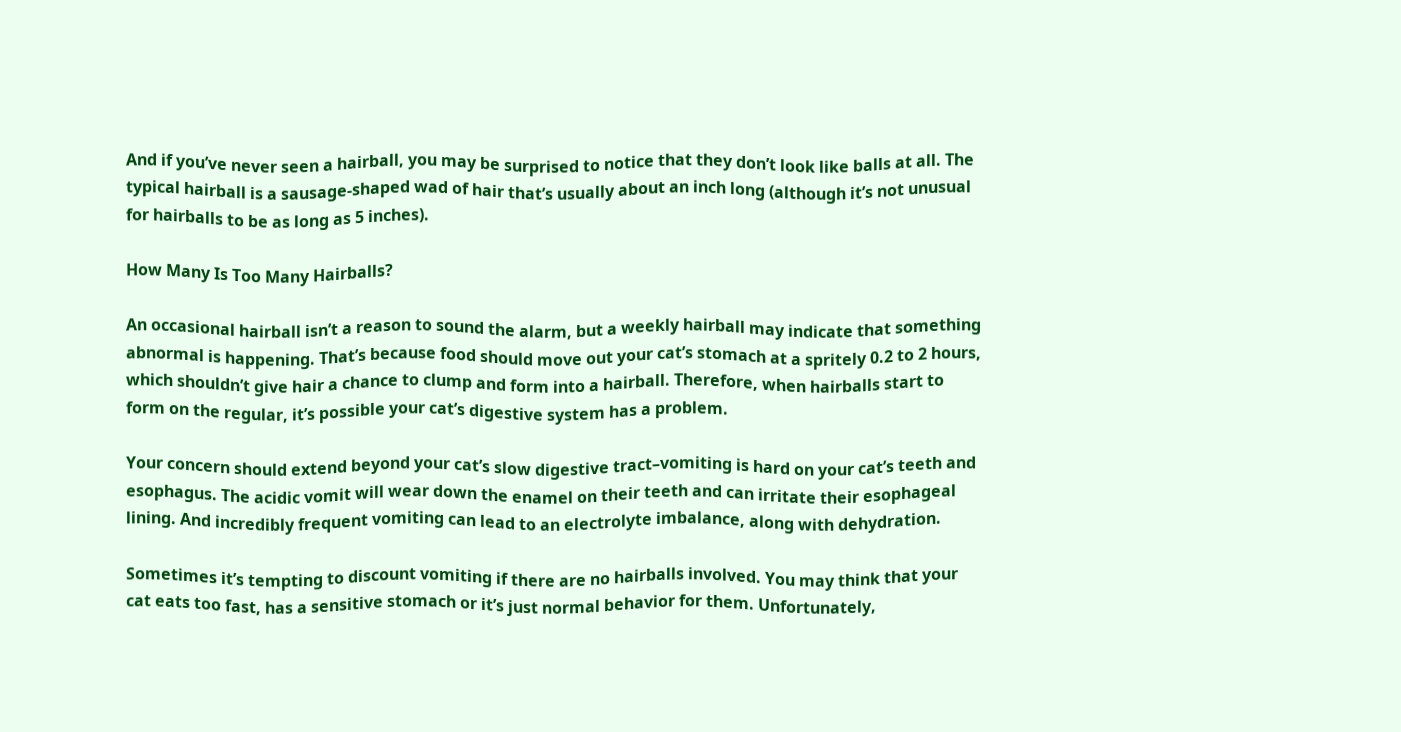And if you’ve never seen a hairball, you may be surprised to notice that they don’t look like balls at all. The typical hairball is a sausage-shaped wad of hair that’s usually about an inch long (although it’s not unusual for hairballs to be as long as 5 inches).

How Many Is Too Many Hairballs?

An occasional hairball isn’t a reason to sound the alarm, but a weekly hairball may indicate that something abnormal is happening. That’s because food should move out your cat’s stomach at a spritely 0.2 to 2 hours, which shouldn’t give hair a chance to clump and form into a hairball. Therefore, when hairballs start to form on the regular, it’s possible your cat’s digestive system has a problem.

Your concern should extend beyond your cat’s slow digestive tract–vomiting is hard on your cat’s teeth and esophagus. The acidic vomit will wear down the enamel on their teeth and can irritate their esophageal lining. And incredibly frequent vomiting can lead to an electrolyte imbalance, along with dehydration.

Sometimes it’s tempting to discount vomiting if there are no hairballs involved. You may think that your cat eats too fast, has a sensitive stomach or it’s just normal behavior for them. Unfortunately,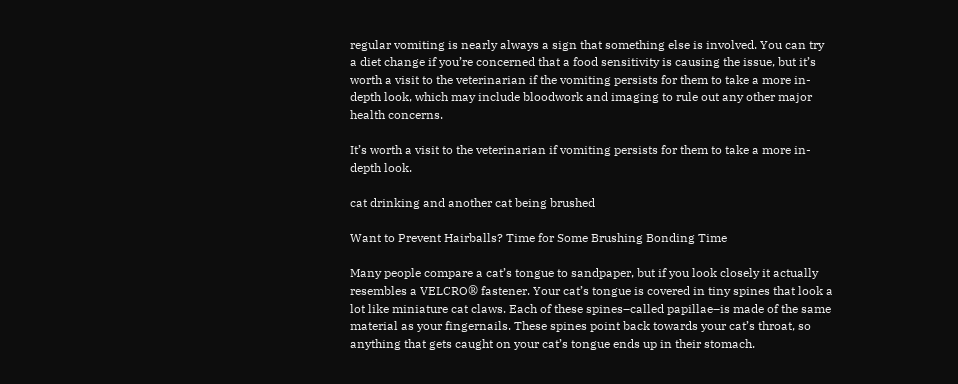regular vomiting is nearly always a sign that something else is involved. You can try a diet change if you’re concerned that a food sensitivity is causing the issue, but it’s worth a visit to the veterinarian if the vomiting persists for them to take a more in-depth look, which may include bloodwork and imaging to rule out any other major health concerns.

It’s worth a visit to the veterinarian if vomiting persists for them to take a more in-depth look.

cat drinking and another cat being brushed

Want to Prevent Hairballs? Time for Some Brushing Bonding Time

Many people compare a cat’s tongue to sandpaper, but if you look closely it actually resembles a VELCRO® fastener. Your cat’s tongue is covered in tiny spines that look a lot like miniature cat claws. Each of these spines–called papillae–is made of the same material as your fingernails. These spines point back towards your cat’s throat, so anything that gets caught on your cat’s tongue ends up in their stomach.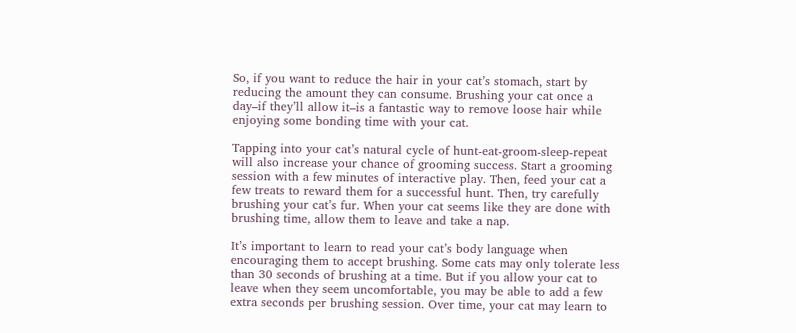So, if you want to reduce the hair in your cat’s stomach, start by reducing the amount they can consume. Brushing your cat once a day–if they’ll allow it–is a fantastic way to remove loose hair while enjoying some bonding time with your cat.

Tapping into your cat’s natural cycle of hunt-eat-groom-sleep-repeat will also increase your chance of grooming success. Start a grooming session with a few minutes of interactive play. Then, feed your cat a few treats to reward them for a successful hunt. Then, try carefully brushing your cat’s fur. When your cat seems like they are done with brushing time, allow them to leave and take a nap.

It’s important to learn to read your cat’s body language when encouraging them to accept brushing. Some cats may only tolerate less than 30 seconds of brushing at a time. But if you allow your cat to leave when they seem uncomfortable, you may be able to add a few extra seconds per brushing session. Over time, your cat may learn to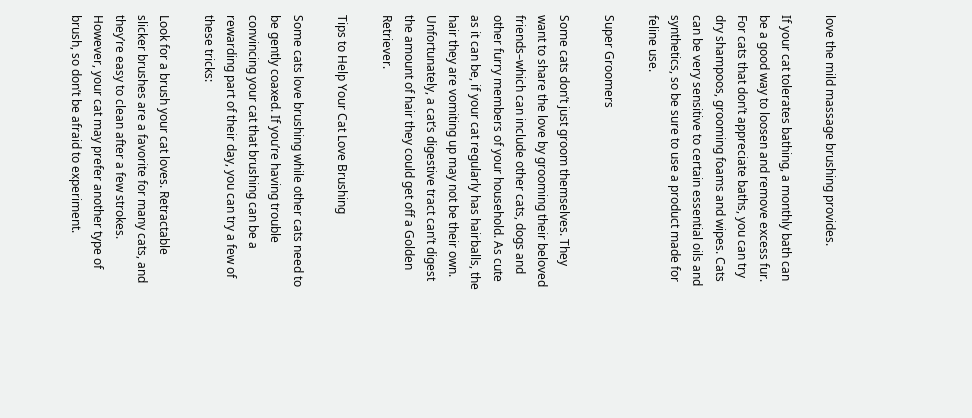love the mild massage brushing provides.

If your cat tolerates bathing, a monthly bath can be a good way to loosen and remove excess fur. For cats that don’t appreciate baths, you can try dry shampoos, grooming foams and wipes. Cats can be very sensitive to certain essential oils and synthetics, so be sure to use a product made for feline use.

Super Groomers

Some cats don’t just groom themselves. They want to share the love by grooming their beloved friends–which can include other cats, dogs and other furry members of your household. As cute as it can be, if your cat regularly has hairballs, the hair they are vomiting up may not be their own. Unfortunately, a cat’s digestive tract can’t digest the amount of hair they could get off a Golden Retriever.

Tips to Help Your Cat Love Brushing

Some cats love brushing while other cats need to be gently coaxed. If you’re having trouble convincing your cat that brushing can be a rewarding part of their day, you can try a few of these tricks:

Look for a brush your cat loves. Retractable slicker brushes are a favorite for many cats, and they’re easy to clean after a few strokes. However, your cat may prefer another type of brush, so don’t be afraid to experiment.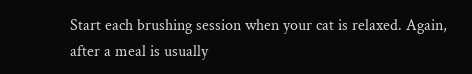Start each brushing session when your cat is relaxed. Again, after a meal is usually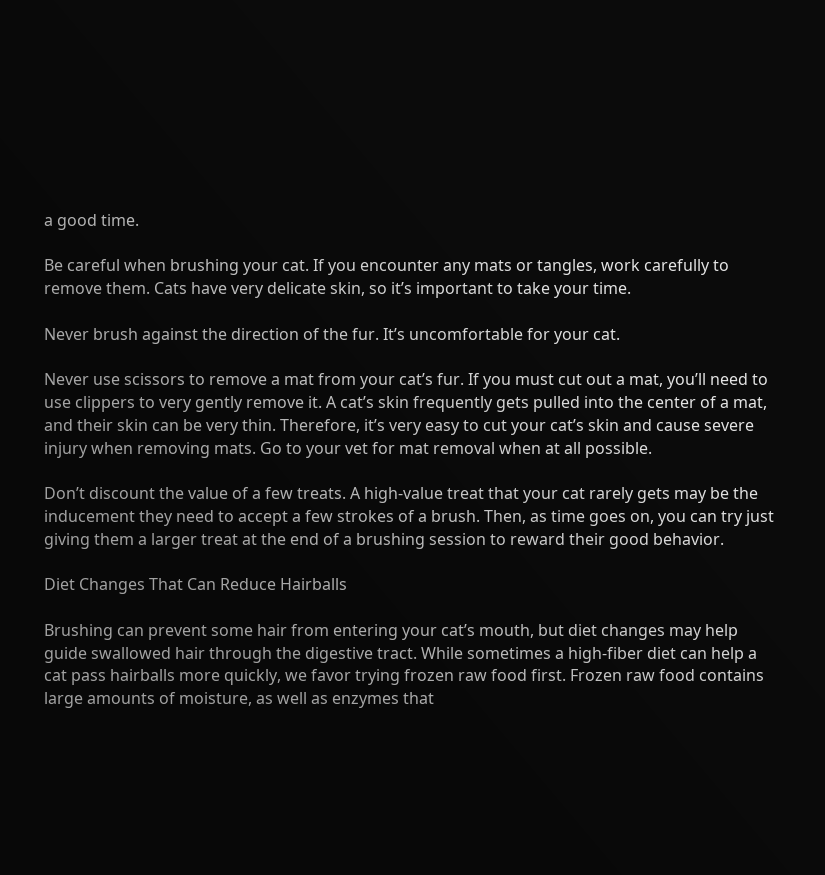a good time.

Be careful when brushing your cat. If you encounter any mats or tangles, work carefully to remove them. Cats have very delicate skin, so it’s important to take your time.

Never brush against the direction of the fur. It’s uncomfortable for your cat.

Never use scissors to remove a mat from your cat’s fur. If you must cut out a mat, you’ll need to use clippers to very gently remove it. A cat’s skin frequently gets pulled into the center of a mat, and their skin can be very thin. Therefore, it’s very easy to cut your cat’s skin and cause severe injury when removing mats. Go to your vet for mat removal when at all possible.

Don’t discount the value of a few treats. A high-value treat that your cat rarely gets may be the inducement they need to accept a few strokes of a brush. Then, as time goes on, you can try just giving them a larger treat at the end of a brushing session to reward their good behavior.

Diet Changes That Can Reduce Hairballs

Brushing can prevent some hair from entering your cat’s mouth, but diet changes may help guide swallowed hair through the digestive tract. While sometimes a high-fiber diet can help a cat pass hairballs more quickly, we favor trying frozen raw food first. Frozen raw food contains large amounts of moisture, as well as enzymes that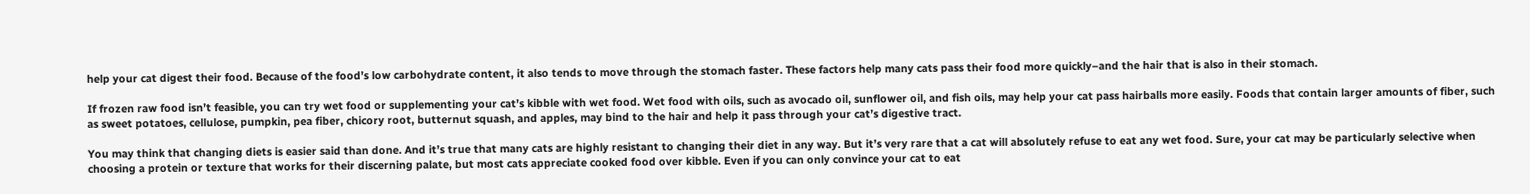help your cat digest their food. Because of the food’s low carbohydrate content, it also tends to move through the stomach faster. These factors help many cats pass their food more quickly–and the hair that is also in their stomach.

If frozen raw food isn’t feasible, you can try wet food or supplementing your cat’s kibble with wet food. Wet food with oils, such as avocado oil, sunflower oil, and fish oils, may help your cat pass hairballs more easily. Foods that contain larger amounts of fiber, such as sweet potatoes, cellulose, pumpkin, pea fiber, chicory root, butternut squash, and apples, may bind to the hair and help it pass through your cat’s digestive tract.

You may think that changing diets is easier said than done. And it’s true that many cats are highly resistant to changing their diet in any way. But it’s very rare that a cat will absolutely refuse to eat any wet food. Sure, your cat may be particularly selective when choosing a protein or texture that works for their discerning palate, but most cats appreciate cooked food over kibble. Even if you can only convince your cat to eat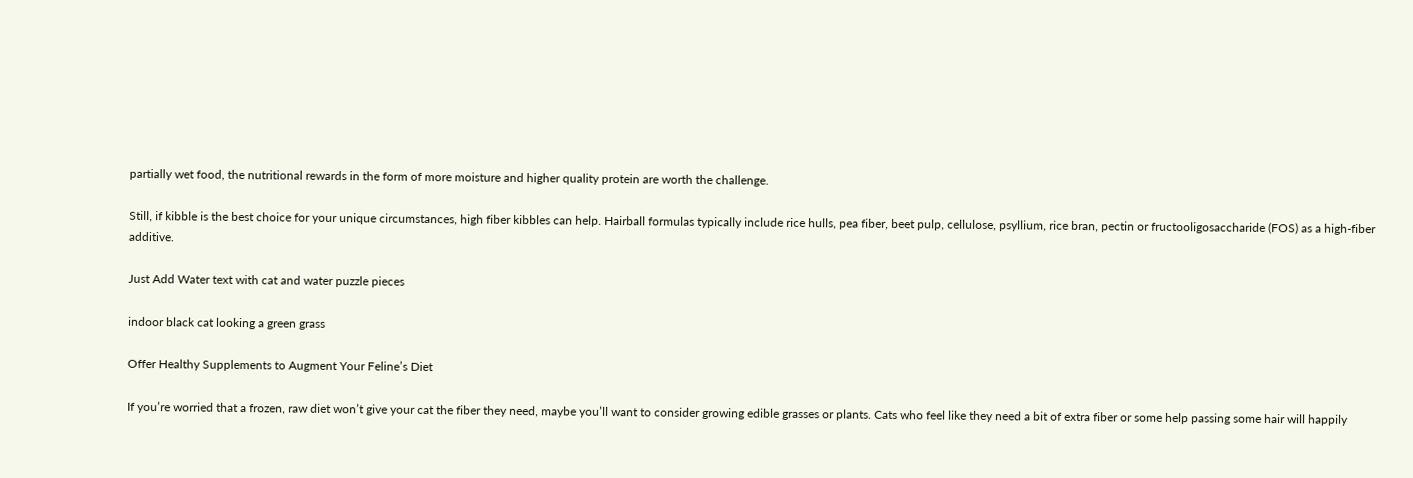partially wet food, the nutritional rewards in the form of more moisture and higher quality protein are worth the challenge.

Still, if kibble is the best choice for your unique circumstances, high fiber kibbles can help. Hairball formulas typically include rice hulls, pea fiber, beet pulp, cellulose, psyllium, rice bran, pectin or fructooligosaccharide (FOS) as a high-fiber additive.

Just Add Water text with cat and water puzzle pieces

indoor black cat looking a green grass

Offer Healthy Supplements to Augment Your Feline’s Diet

If you’re worried that a frozen, raw diet won’t give your cat the fiber they need, maybe you’ll want to consider growing edible grasses or plants. Cats who feel like they need a bit of extra fiber or some help passing some hair will happily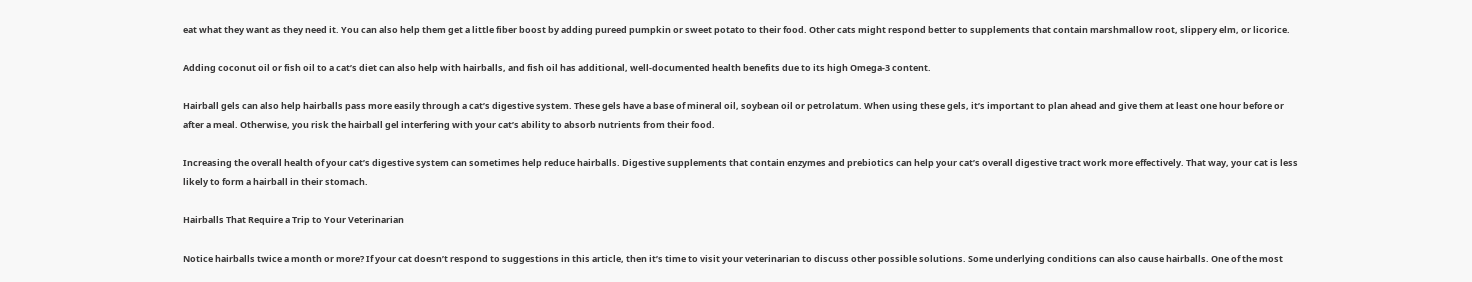eat what they want as they need it. You can also help them get a little fiber boost by adding pureed pumpkin or sweet potato to their food. Other cats might respond better to supplements that contain marshmallow root, slippery elm, or licorice.

Adding coconut oil or fish oil to a cat’s diet can also help with hairballs, and fish oil has additional, well-documented health benefits due to its high Omega-3 content.

Hairball gels can also help hairballs pass more easily through a cat’s digestive system. These gels have a base of mineral oil, soybean oil or petrolatum. When using these gels, it’s important to plan ahead and give them at least one hour before or after a meal. Otherwise, you risk the hairball gel interfering with your cat’s ability to absorb nutrients from their food.

Increasing the overall health of your cat’s digestive system can sometimes help reduce hairballs. Digestive supplements that contain enzymes and prebiotics can help your cat’s overall digestive tract work more effectively. That way, your cat is less likely to form a hairball in their stomach.

Hairballs That Require a Trip to Your Veterinarian

Notice hairballs twice a month or more? If your cat doesn’t respond to suggestions in this article, then it’s time to visit your veterinarian to discuss other possible solutions. Some underlying conditions can also cause hairballs. One of the most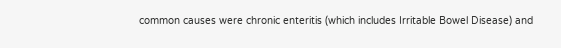common causes were chronic enteritis (which includes Irritable Bowel Disease) and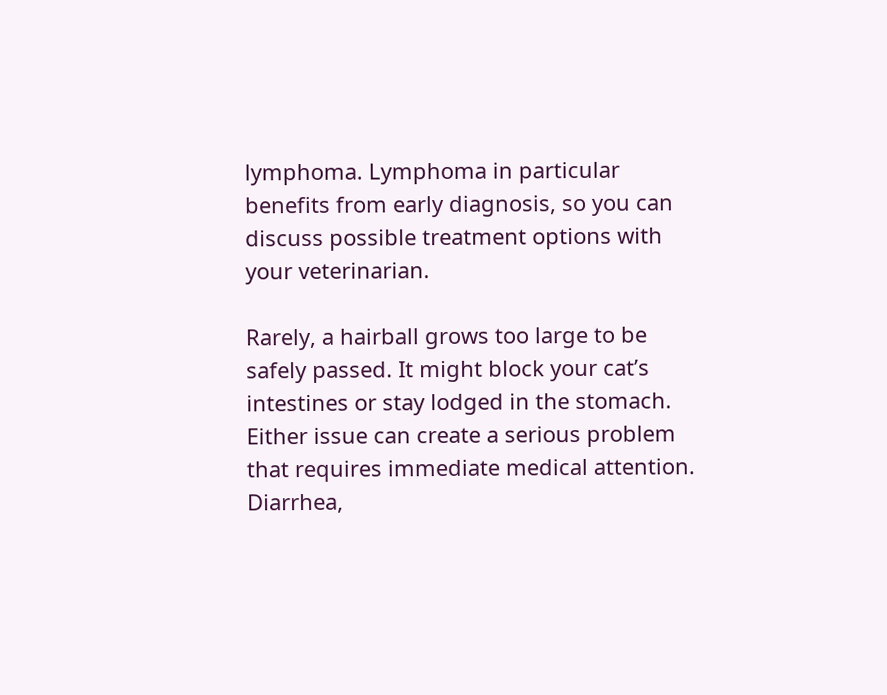lymphoma. Lymphoma in particular benefits from early diagnosis, so you can discuss possible treatment options with your veterinarian.

Rarely, a hairball grows too large to be safely passed. It might block your cat’s intestines or stay lodged in the stomach. Either issue can create a serious problem that requires immediate medical attention. Diarrhea,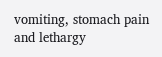vomiting, stomach pain and lethargy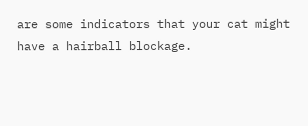are some indicators that your cat might have a hairball blockage.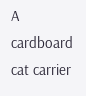A cardboard cat carrier